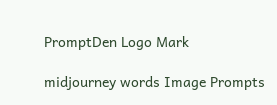PromptDen Logo Mark

midjourney words Image Prompts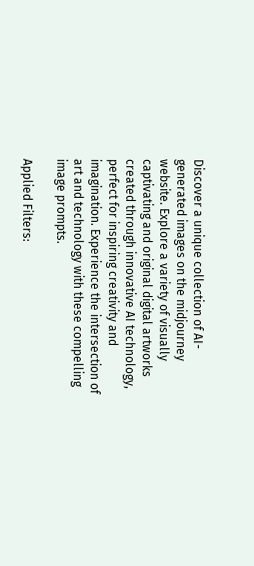Discover a unique collection of AI-generated images on the midjourney website. Explore a variety of visually captivating and original digital artworks created through innovative AI technology, perfect for inspiring creativity and imagination. Experience the intersection of art and technology with these compelling image prompts.

Applied Filters: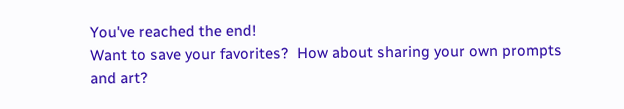You've reached the end!
Want to save your favorites?  How about sharing your own prompts and art?